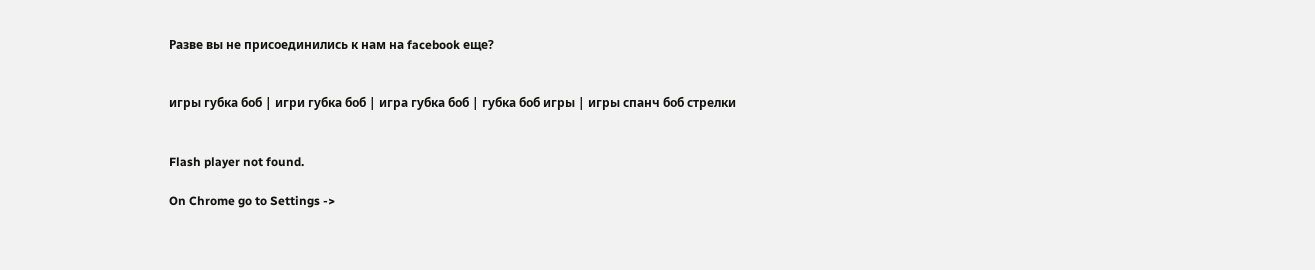Разве вы не присоединились к нам на facebook еще?


игры губка боб | игри губка боб | игра губка боб | губка боб игры | игры спанч боб стрелки


Flash player not found.

On Chrome go to Settings ->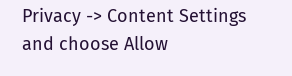Privacy -> Content Settings and choose Allow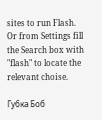sites to run Flash.
Or from Settings fill the Search box with "flash" to locate the relevant choise.

Губка Боб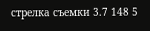стрелка съемки 3.7 148 5